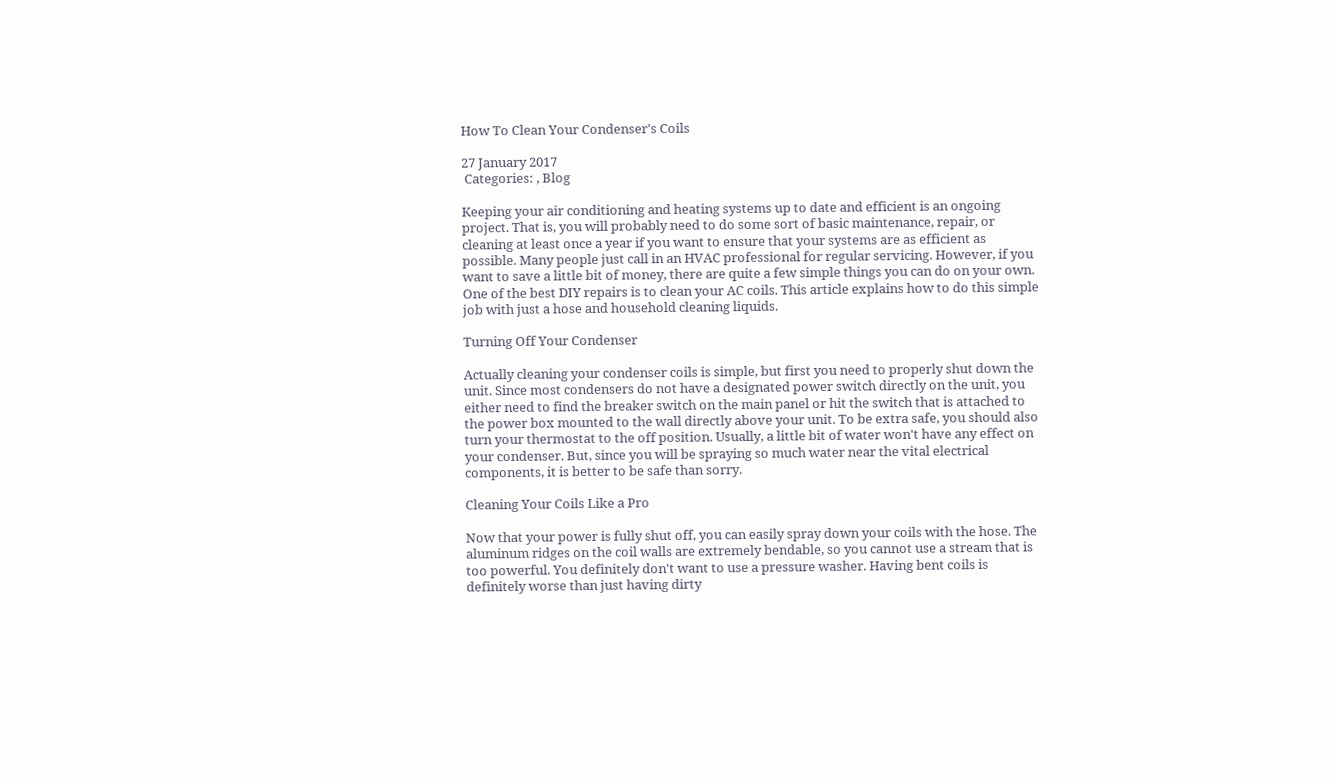How To Clean Your Condenser's Coils

27 January 2017
 Categories: , Blog

Keeping your air conditioning and heating systems up to date and efficient is an ongoing project. That is, you will probably need to do some sort of basic maintenance, repair, or cleaning at least once a year if you want to ensure that your systems are as efficient as possible. Many people just call in an HVAC professional for regular servicing. However, if you want to save a little bit of money, there are quite a few simple things you can do on your own. One of the best DIY repairs is to clean your AC coils. This article explains how to do this simple job with just a hose and household cleaning liquids.

Turning Off Your Condenser

Actually cleaning your condenser coils is simple, but first you need to properly shut down the unit. Since most condensers do not have a designated power switch directly on the unit, you either need to find the breaker switch on the main panel or hit the switch that is attached to the power box mounted to the wall directly above your unit. To be extra safe, you should also turn your thermostat to the off position. Usually, a little bit of water won't have any effect on your condenser. But, since you will be spraying so much water near the vital electrical components, it is better to be safe than sorry.

Cleaning Your Coils Like a Pro

Now that your power is fully shut off, you can easily spray down your coils with the hose. The aluminum ridges on the coil walls are extremely bendable, so you cannot use a stream that is too powerful. You definitely don't want to use a pressure washer. Having bent coils is definitely worse than just having dirty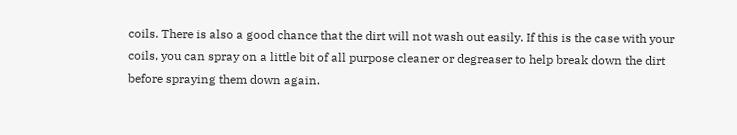coils. There is also a good chance that the dirt will not wash out easily. If this is the case with your coils, you can spray on a little bit of all purpose cleaner or degreaser to help break down the dirt before spraying them down again.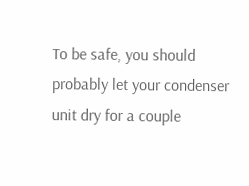To be safe, you should probably let your condenser unit dry for a couple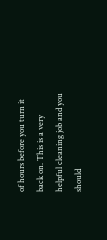of hours before you turn it back on. This is a very helpful cleaning job and you should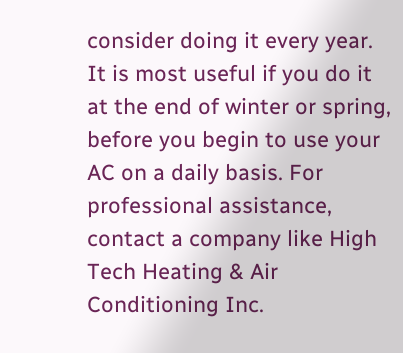consider doing it every year. It is most useful if you do it at the end of winter or spring, before you begin to use your AC on a daily basis. For professional assistance, contact a company like High Tech Heating & Air Conditioning Inc.